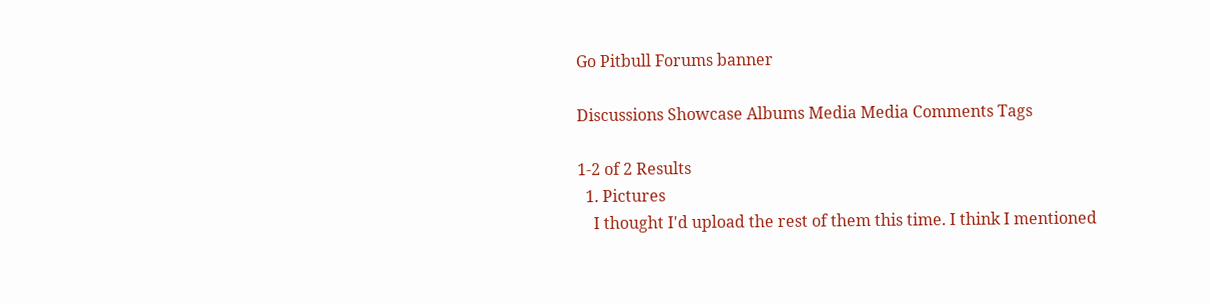Go Pitbull Forums banner

Discussions Showcase Albums Media Media Comments Tags

1-2 of 2 Results
  1. Pictures
    I thought I'd upload the rest of them this time. I think I mentioned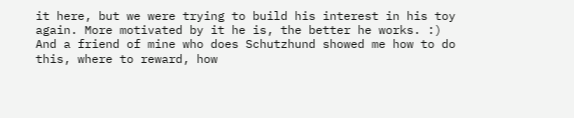it here, but we were trying to build his interest in his toy again. More motivated by it he is, the better he works. :) And a friend of mine who does Schutzhund showed me how to do this, where to reward, how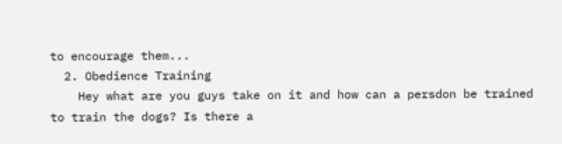to encourage them...
  2. Obedience Training
    Hey what are you guys take on it and how can a persdon be trained to train the dogs? Is there a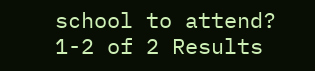school to attend?
1-2 of 2 Results